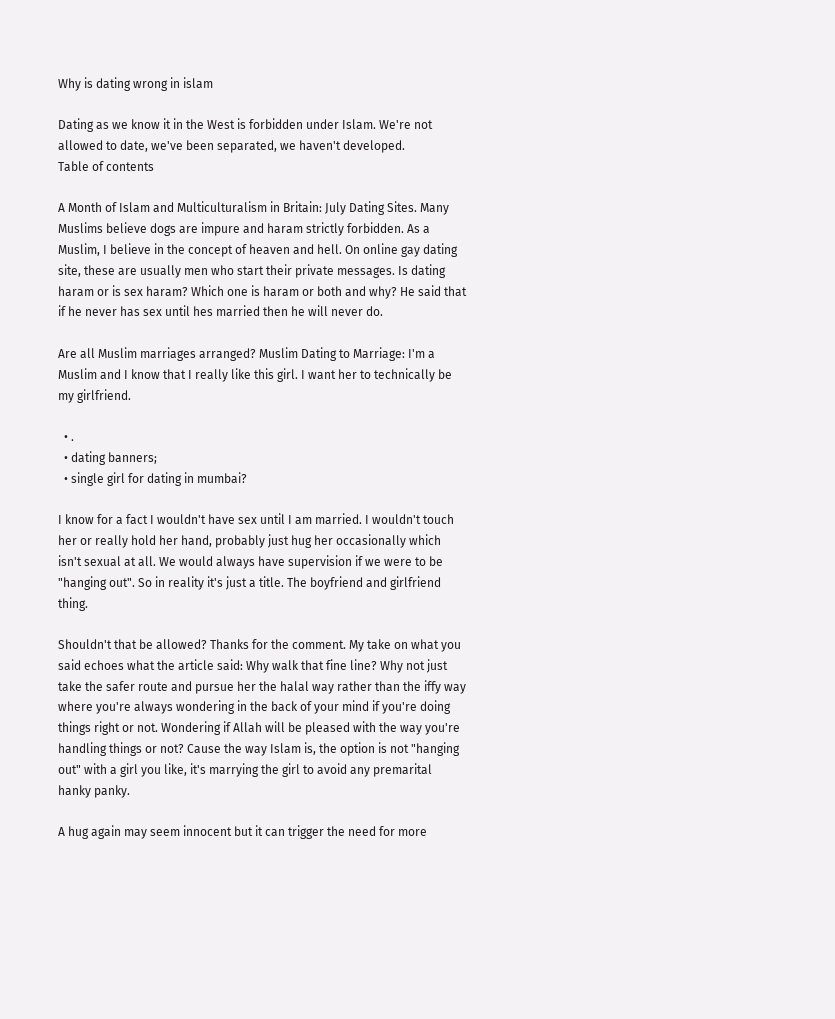Why is dating wrong in islam

Dating as we know it in the West is forbidden under Islam. We're not allowed to date, we've been separated, we haven't developed.
Table of contents

A Month of Islam and Multiculturalism in Britain: July Dating Sites. Many Muslims believe dogs are impure and haram strictly forbidden. As a Muslim, I believe in the concept of heaven and hell. On online gay dating site, these are usually men who start their private messages. Is dating haram or is sex haram? Which one is haram or both and why? He said that if he never has sex until hes married then he will never do.

Are all Muslim marriages arranged? Muslim Dating to Marriage: I'm a Muslim and I know that I really like this girl. I want her to technically be my girlfriend.

  • .
  • dating banners;
  • single girl for dating in mumbai?

I know for a fact I wouldn't have sex until I am married. I wouldn't touch her or really hold her hand, probably just hug her occasionally which isn't sexual at all. We would always have supervision if we were to be "hanging out". So in reality it's just a title. The boyfriend and girlfriend thing.

Shouldn't that be allowed? Thanks for the comment. My take on what you said echoes what the article said: Why walk that fine line? Why not just take the safer route and pursue her the halal way rather than the iffy way where you're always wondering in the back of your mind if you're doing things right or not. Wondering if Allah will be pleased with the way you're handling things or not? Cause the way Islam is, the option is not "hanging out" with a girl you like, it's marrying the girl to avoid any premarital hanky panky.

A hug again may seem innocent but it can trigger the need for more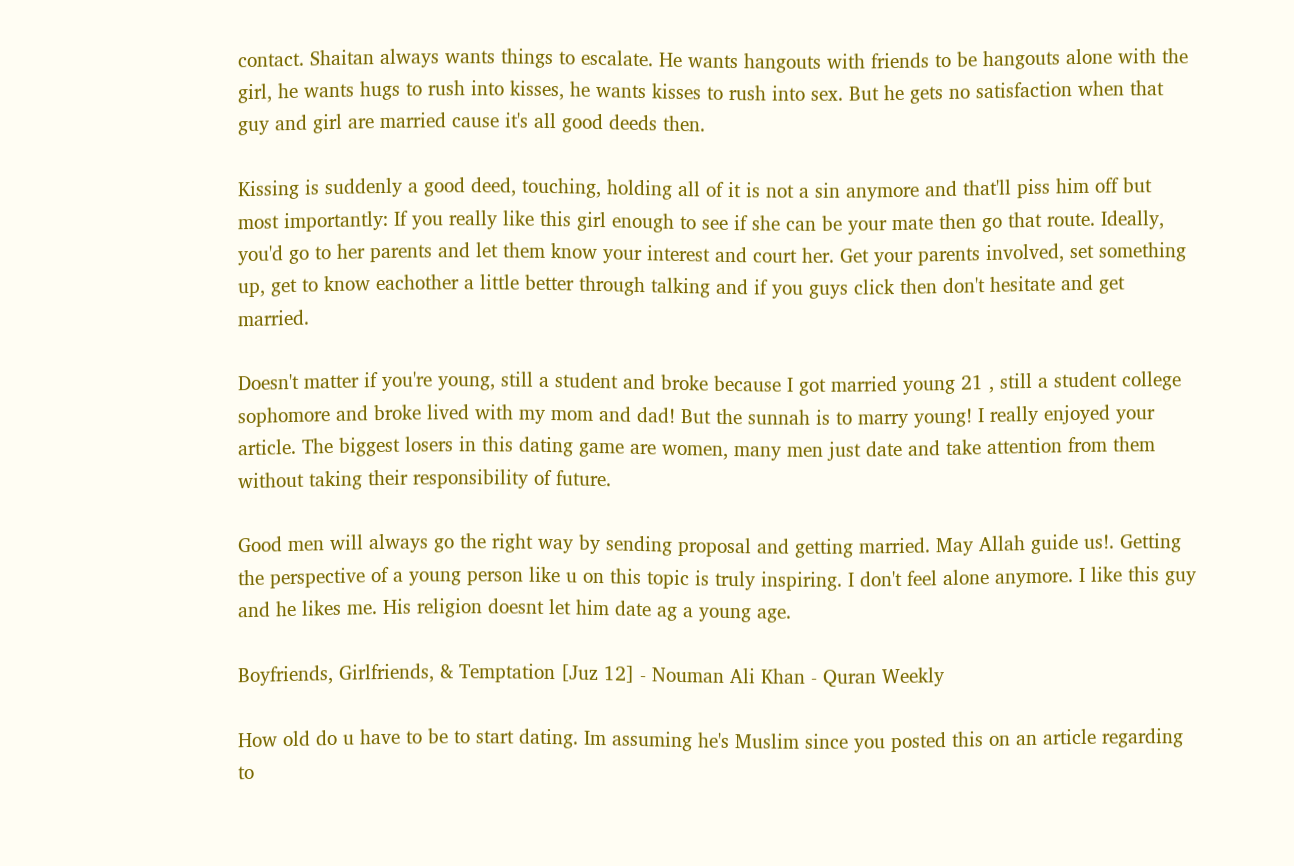contact. Shaitan always wants things to escalate. He wants hangouts with friends to be hangouts alone with the girl, he wants hugs to rush into kisses, he wants kisses to rush into sex. But he gets no satisfaction when that guy and girl are married cause it's all good deeds then.

Kissing is suddenly a good deed, touching, holding all of it is not a sin anymore and that'll piss him off but most importantly: If you really like this girl enough to see if she can be your mate then go that route. Ideally, you'd go to her parents and let them know your interest and court her. Get your parents involved, set something up, get to know eachother a little better through talking and if you guys click then don't hesitate and get married.

Doesn't matter if you're young, still a student and broke because I got married young 21 , still a student college sophomore and broke lived with my mom and dad! But the sunnah is to marry young! I really enjoyed your article. The biggest losers in this dating game are women, many men just date and take attention from them without taking their responsibility of future.

Good men will always go the right way by sending proposal and getting married. May Allah guide us!. Getting the perspective of a young person like u on this topic is truly inspiring. I don't feel alone anymore. I like this guy and he likes me. His religion doesnt let him date ag a young age.

Boyfriends, Girlfriends, & Temptation [Juz 12] - Nouman Ali Khan - Quran Weekly

How old do u have to be to start dating. Im assuming he's Muslim since you posted this on an article regarding to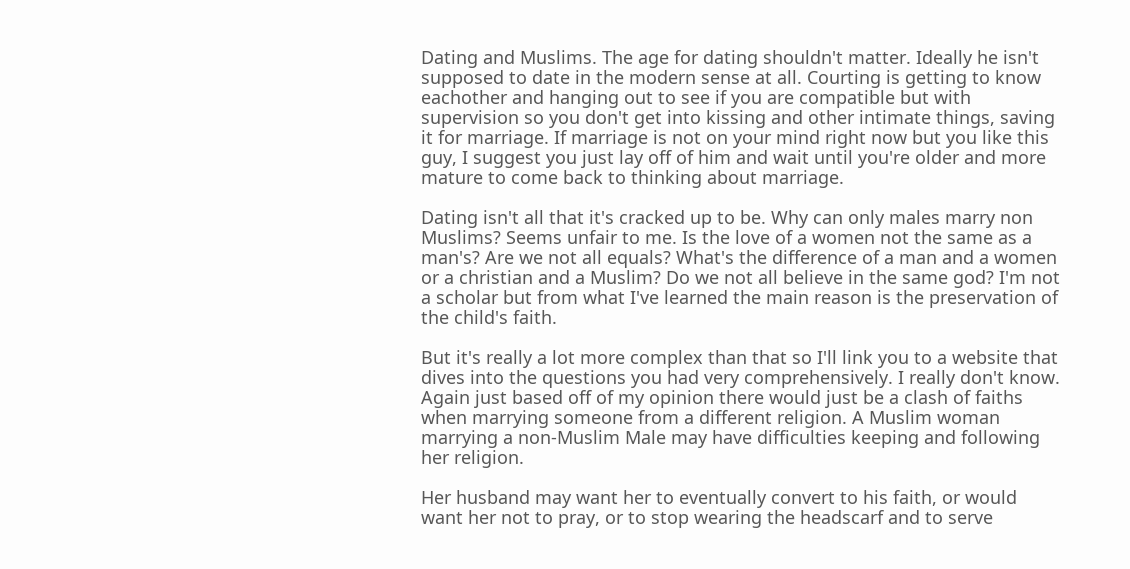Dating and Muslims. The age for dating shouldn't matter. Ideally he isn't supposed to date in the modern sense at all. Courting is getting to know eachother and hanging out to see if you are compatible but with supervision so you don't get into kissing and other intimate things, saving it for marriage. If marriage is not on your mind right now but you like this guy, I suggest you just lay off of him and wait until you're older and more mature to come back to thinking about marriage.

Dating isn't all that it's cracked up to be. Why can only males marry non Muslims? Seems unfair to me. Is the love of a women not the same as a man's? Are we not all equals? What's the difference of a man and a women or a christian and a Muslim? Do we not all believe in the same god? I'm not a scholar but from what I've learned the main reason is the preservation of the child's faith.

But it's really a lot more complex than that so I'll link you to a website that dives into the questions you had very comprehensively. I really don't know. Again just based off of my opinion there would just be a clash of faiths when marrying someone from a different religion. A Muslim woman marrying a non-Muslim Male may have difficulties keeping and following her religion.

Her husband may want her to eventually convert to his faith, or would want her not to pray, or to stop wearing the headscarf and to serve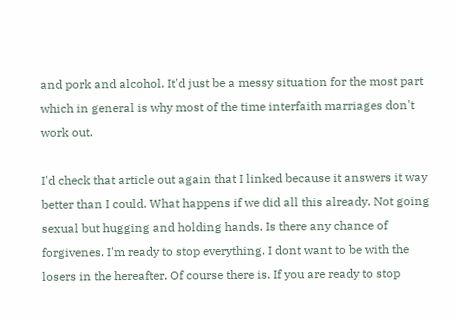and pork and alcohol. It'd just be a messy situation for the most part which in general is why most of the time interfaith marriages don't work out.

I'd check that article out again that I linked because it answers it way better than I could. What happens if we did all this already. Not going sexual but hugging and holding hands. Is there any chance of forgivenes. I'm ready to stop everything. I dont want to be with the losers in the hereafter. Of course there is. If you are ready to stop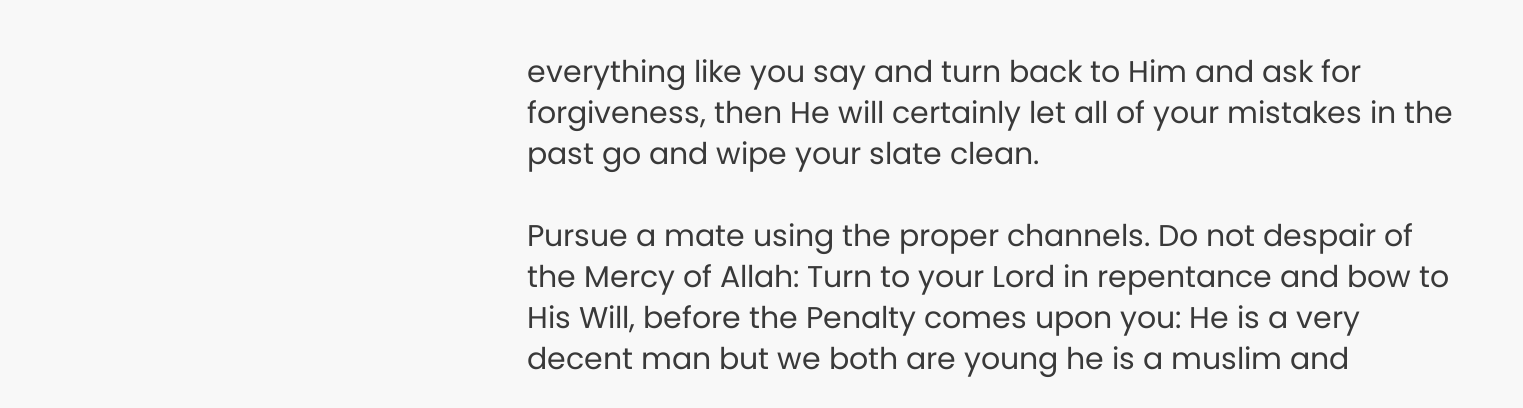everything like you say and turn back to Him and ask for forgiveness, then He will certainly let all of your mistakes in the past go and wipe your slate clean.

Pursue a mate using the proper channels. Do not despair of the Mercy of Allah: Turn to your Lord in repentance and bow to His Will, before the Penalty comes upon you: He is a very decent man but we both are young he is a muslim and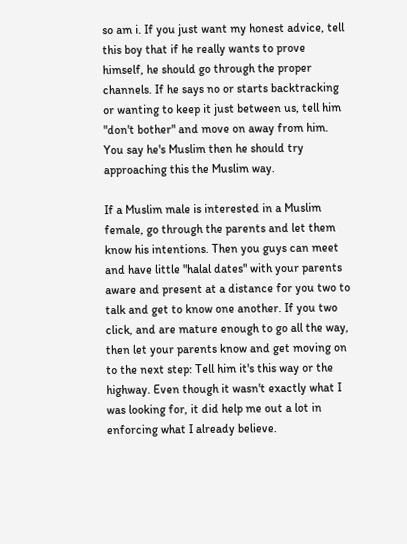so am i. If you just want my honest advice, tell this boy that if he really wants to prove himself, he should go through the proper channels. If he says no or starts backtracking or wanting to keep it just between us, tell him "don't bother" and move on away from him. You say he's Muslim then he should try approaching this the Muslim way.

If a Muslim male is interested in a Muslim female, go through the parents and let them know his intentions. Then you guys can meet and have little "halal dates" with your parents aware and present at a distance for you two to talk and get to know one another. If you two click, and are mature enough to go all the way, then let your parents know and get moving on to the next step: Tell him it's this way or the highway. Even though it wasn't exactly what I was looking for, it did help me out a lot in enforcing what I already believe.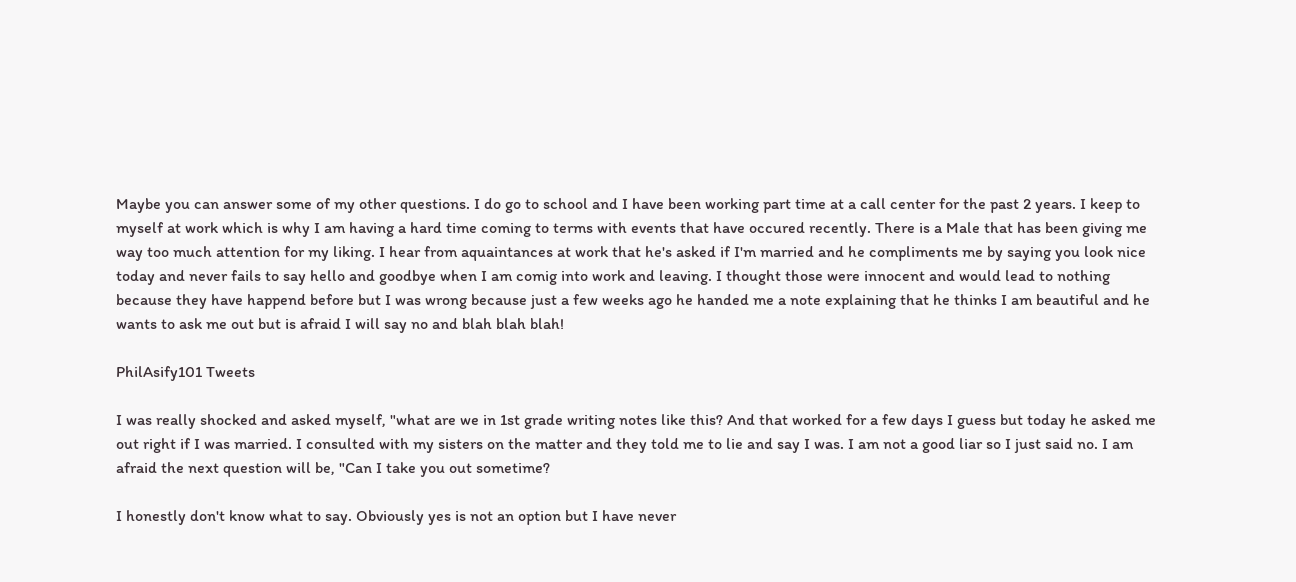Maybe you can answer some of my other questions. I do go to school and I have been working part time at a call center for the past 2 years. I keep to myself at work which is why I am having a hard time coming to terms with events that have occured recently. There is a Male that has been giving me way too much attention for my liking. I hear from aquaintances at work that he's asked if I'm married and he compliments me by saying you look nice today and never fails to say hello and goodbye when I am comig into work and leaving. I thought those were innocent and would lead to nothing because they have happend before but I was wrong because just a few weeks ago he handed me a note explaining that he thinks I am beautiful and he wants to ask me out but is afraid I will say no and blah blah blah!

PhilAsify101 Tweets

I was really shocked and asked myself, "what are we in 1st grade writing notes like this? And that worked for a few days I guess but today he asked me out right if I was married. I consulted with my sisters on the matter and they told me to lie and say I was. I am not a good liar so I just said no. I am afraid the next question will be, "Can I take you out sometime?

I honestly don't know what to say. Obviously yes is not an option but I have never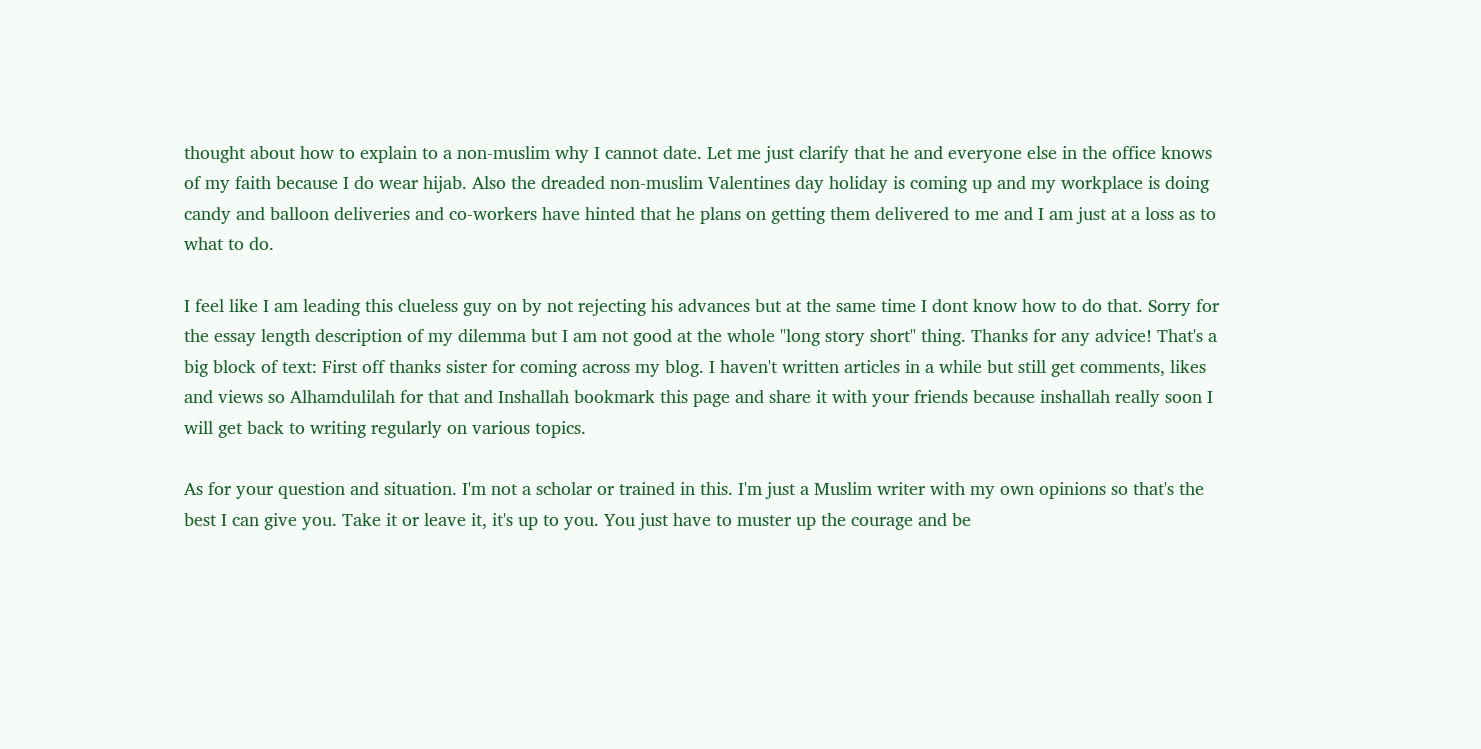thought about how to explain to a non-muslim why I cannot date. Let me just clarify that he and everyone else in the office knows of my faith because I do wear hijab. Also the dreaded non-muslim Valentines day holiday is coming up and my workplace is doing candy and balloon deliveries and co-workers have hinted that he plans on getting them delivered to me and I am just at a loss as to what to do.

I feel like I am leading this clueless guy on by not rejecting his advances but at the same time I dont know how to do that. Sorry for the essay length description of my dilemma but I am not good at the whole "long story short" thing. Thanks for any advice! That's a big block of text: First off thanks sister for coming across my blog. I haven't written articles in a while but still get comments, likes and views so Alhamdulilah for that and Inshallah bookmark this page and share it with your friends because inshallah really soon I will get back to writing regularly on various topics.

As for your question and situation. I'm not a scholar or trained in this. I'm just a Muslim writer with my own opinions so that's the best I can give you. Take it or leave it, it's up to you. You just have to muster up the courage and be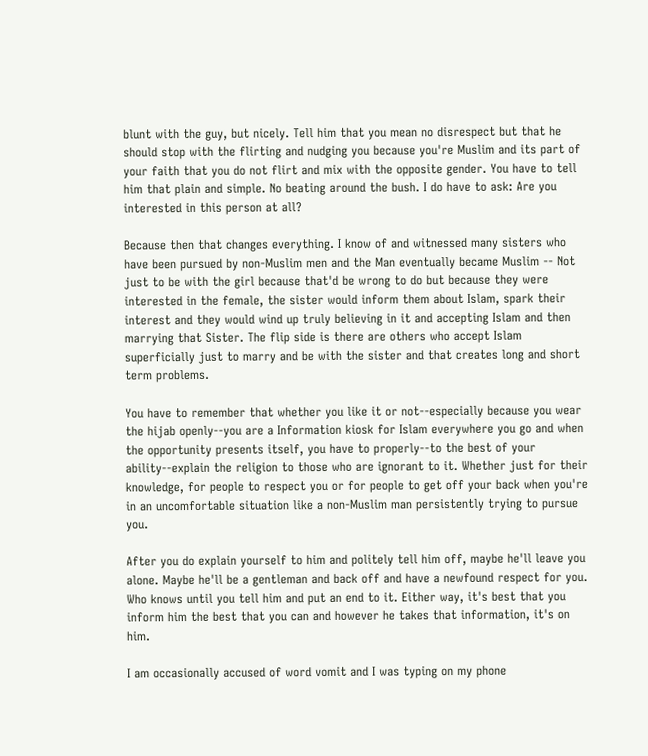blunt with the guy, but nicely. Tell him that you mean no disrespect but that he should stop with the flirting and nudging you because you're Muslim and its part of your faith that you do not flirt and mix with the opposite gender. You have to tell him that plain and simple. No beating around the bush. I do have to ask: Are you interested in this person at all?

Because then that changes everything. I know of and witnessed many sisters who have been pursued by non-Muslim men and the Man eventually became Muslim -- Not just to be with the girl because that'd be wrong to do but because they were interested in the female, the sister would inform them about Islam, spark their interest and they would wind up truly believing in it and accepting Islam and then marrying that Sister. The flip side is there are others who accept Islam superficially just to marry and be with the sister and that creates long and short term problems.

You have to remember that whether you like it or not--especially because you wear the hijab openly--you are a Information kiosk for Islam everywhere you go and when the opportunity presents itself, you have to properly--to the best of your ability--explain the religion to those who are ignorant to it. Whether just for their knowledge, for people to respect you or for people to get off your back when you're in an uncomfortable situation like a non-Muslim man persistently trying to pursue you.

After you do explain yourself to him and politely tell him off, maybe he'll leave you alone. Maybe he'll be a gentleman and back off and have a newfound respect for you. Who knows until you tell him and put an end to it. Either way, it's best that you inform him the best that you can and however he takes that information, it's on him.

I am occasionally accused of word vomit and I was typing on my phone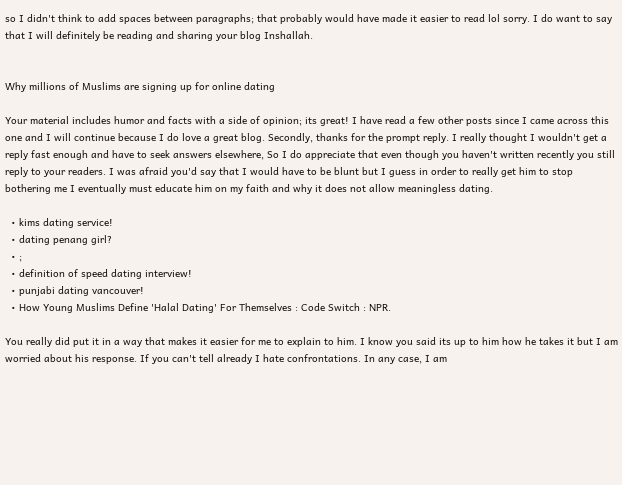so I didn't think to add spaces between paragraphs; that probably would have made it easier to read lol sorry. I do want to say that I will definitely be reading and sharing your blog Inshallah.


Why millions of Muslims are signing up for online dating

Your material includes humor and facts with a side of opinion; its great! I have read a few other posts since I came across this one and I will continue because I do love a great blog. Secondly, thanks for the prompt reply. I really thought I wouldn't get a reply fast enough and have to seek answers elsewhere, So I do appreciate that even though you haven't written recently you still reply to your readers. I was afraid you'd say that I would have to be blunt but I guess in order to really get him to stop bothering me I eventually must educate him on my faith and why it does not allow meaningless dating.

  • kims dating service!
  • dating penang girl?
  • ;
  • definition of speed dating interview!
  • punjabi dating vancouver!
  • How Young Muslims Define 'Halal Dating' For Themselves : Code Switch : NPR.

You really did put it in a way that makes it easier for me to explain to him. I know you said its up to him how he takes it but I am worried about his response. If you can't tell already I hate confrontations. In any case, I am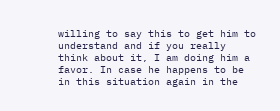willing to say this to get him to understand and if you really think about it, I am doing him a favor. In case he happens to be in this situation again in the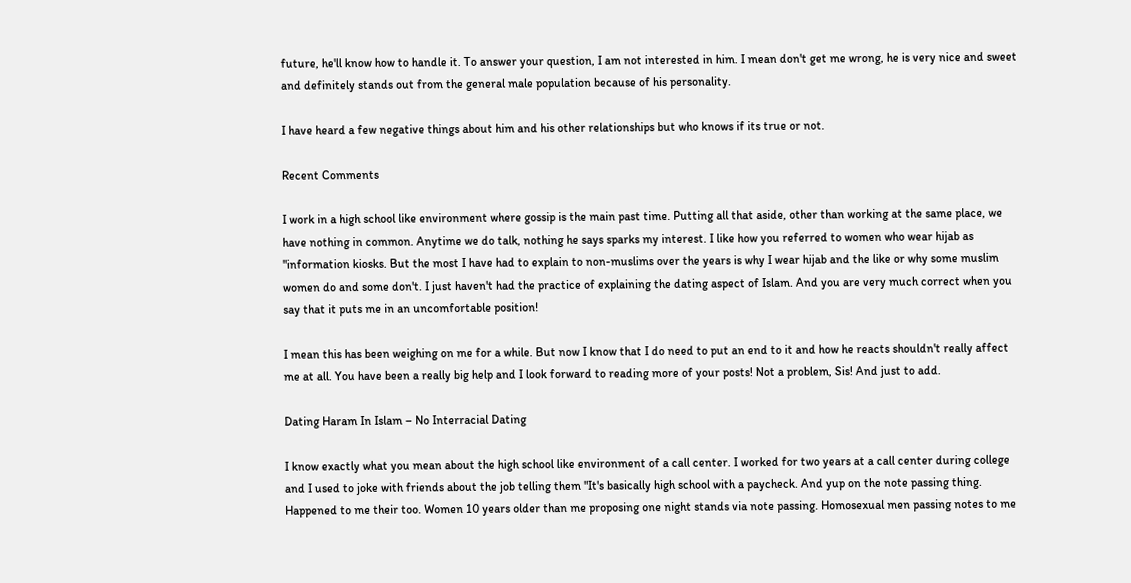future, he'll know how to handle it. To answer your question, I am not interested in him. I mean don't get me wrong, he is very nice and sweet and definitely stands out from the general male population because of his personality.

I have heard a few negative things about him and his other relationships but who knows if its true or not.

Recent Comments

I work in a high school like environment where gossip is the main past time. Putting all that aside, other than working at the same place, we have nothing in common. Anytime we do talk, nothing he says sparks my interest. I like how you referred to women who wear hijab as "information kiosks. But the most I have had to explain to non-muslims over the years is why I wear hijab and the like or why some muslim women do and some don't. I just haven't had the practice of explaining the dating aspect of Islam. And you are very much correct when you say that it puts me in an uncomfortable position!

I mean this has been weighing on me for a while. But now I know that I do need to put an end to it and how he reacts shouldn't really affect me at all. You have been a really big help and I look forward to reading more of your posts! Not a problem, Sis! And just to add.

Dating Haram In Islam – No Interracial Dating

I know exactly what you mean about the high school like environment of a call center. I worked for two years at a call center during college and I used to joke with friends about the job telling them "It's basically high school with a paycheck. And yup on the note passing thing. Happened to me their too. Women 10 years older than me proposing one night stands via note passing. Homosexual men passing notes to me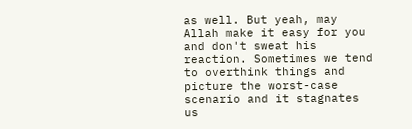as well. But yeah, may Allah make it easy for you and don't sweat his reaction. Sometimes we tend to overthink things and picture the worst-case scenario and it stagnates us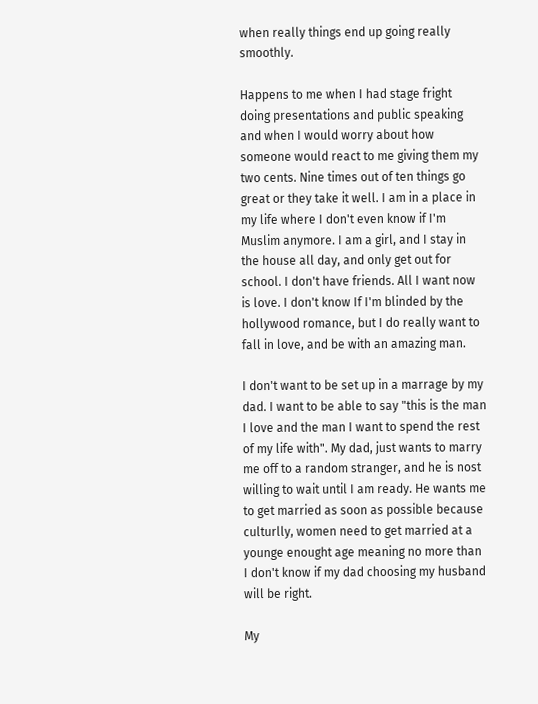when really things end up going really smoothly.

Happens to me when I had stage fright doing presentations and public speaking and when I would worry about how someone would react to me giving them my two cents. Nine times out of ten things go great or they take it well. I am in a place in my life where I don't even know if I'm Muslim anymore. I am a girl, and I stay in the house all day, and only get out for school. I don't have friends. All I want now is love. I don't know If I'm blinded by the hollywood romance, but I do really want to fall in love, and be with an amazing man.

I don't want to be set up in a marrage by my dad. I want to be able to say "this is the man I love and the man I want to spend the rest of my life with". My dad, just wants to marry me off to a random stranger, and he is nost willing to wait until I am ready. He wants me to get married as soon as possible because culturlly, women need to get married at a younge enought age meaning no more than I don't know if my dad choosing my husband will be right.

My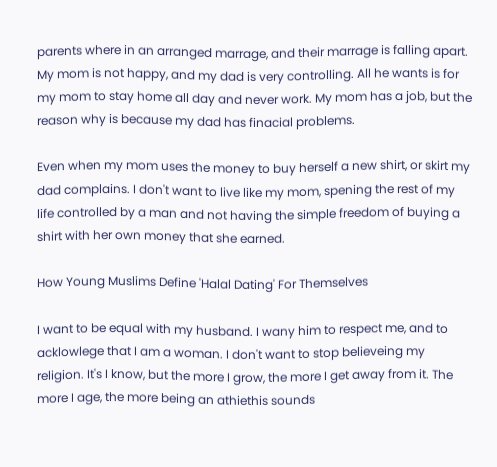parents where in an arranged marrage, and their marrage is falling apart. My mom is not happy, and my dad is very controlling. All he wants is for my mom to stay home all day and never work. My mom has a job, but the reason why is because my dad has finacial problems.

Even when my mom uses the money to buy herself a new shirt, or skirt my dad complains. I don't want to live like my mom, spening the rest of my life controlled by a man and not having the simple freedom of buying a shirt with her own money that she earned.

How Young Muslims Define 'Halal Dating' For Themselves

I want to be equal with my husband. I wany him to respect me, and to acklowlege that I am a woman. I don't want to stop believeing my religion. It's I know, but the more I grow, the more I get away from it. The more I age, the more being an athiethis sounds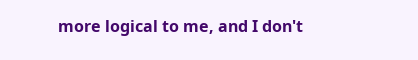more logical to me, and I don't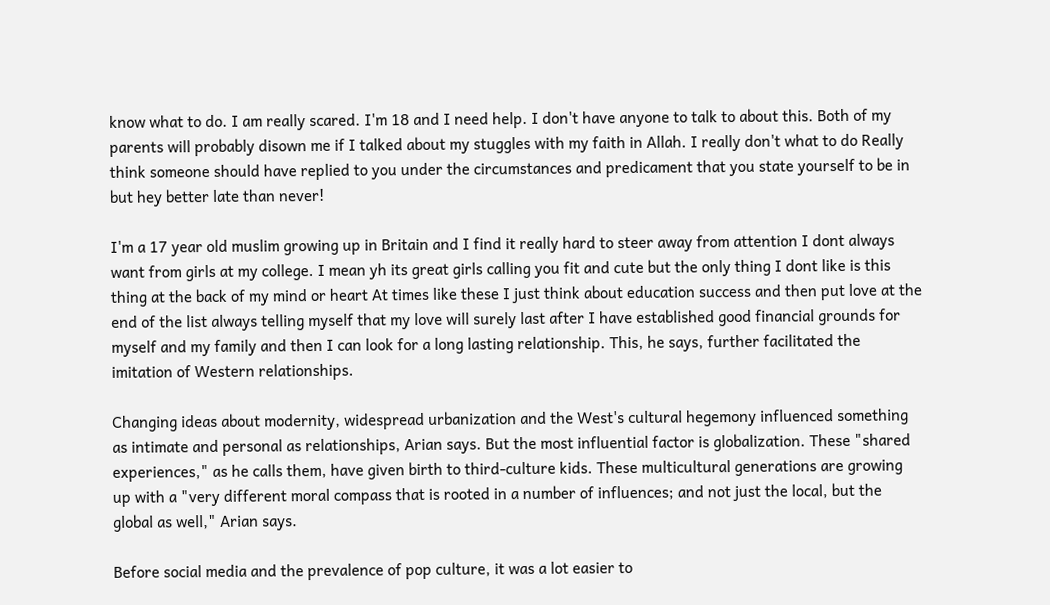know what to do. I am really scared. I'm 18 and I need help. I don't have anyone to talk to about this. Both of my parents will probably disown me if I talked about my stuggles with my faith in Allah. I really don't what to do Really think someone should have replied to you under the circumstances and predicament that you state yourself to be in but hey better late than never!

I'm a 17 year old muslim growing up in Britain and I find it really hard to steer away from attention I dont always want from girls at my college. I mean yh its great girls calling you fit and cute but the only thing I dont like is this thing at the back of my mind or heart At times like these I just think about education success and then put love at the end of the list always telling myself that my love will surely last after I have established good financial grounds for myself and my family and then I can look for a long lasting relationship. This, he says, further facilitated the imitation of Western relationships.

Changing ideas about modernity, widespread urbanization and the West's cultural hegemony influenced something as intimate and personal as relationships, Arian says. But the most influential factor is globalization. These "shared experiences," as he calls them, have given birth to third-culture kids. These multicultural generations are growing up with a "very different moral compass that is rooted in a number of influences; and not just the local, but the global as well," Arian says.

Before social media and the prevalence of pop culture, it was a lot easier to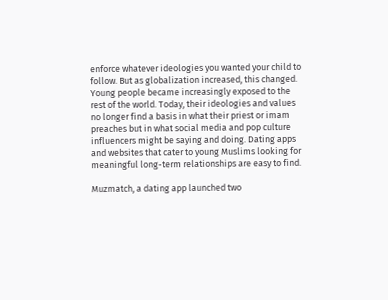enforce whatever ideologies you wanted your child to follow. But as globalization increased, this changed. Young people became increasingly exposed to the rest of the world. Today, their ideologies and values no longer find a basis in what their priest or imam preaches but in what social media and pop culture influencers might be saying and doing. Dating apps and websites that cater to young Muslims looking for meaningful long-term relationships are easy to find.

Muzmatch, a dating app launched two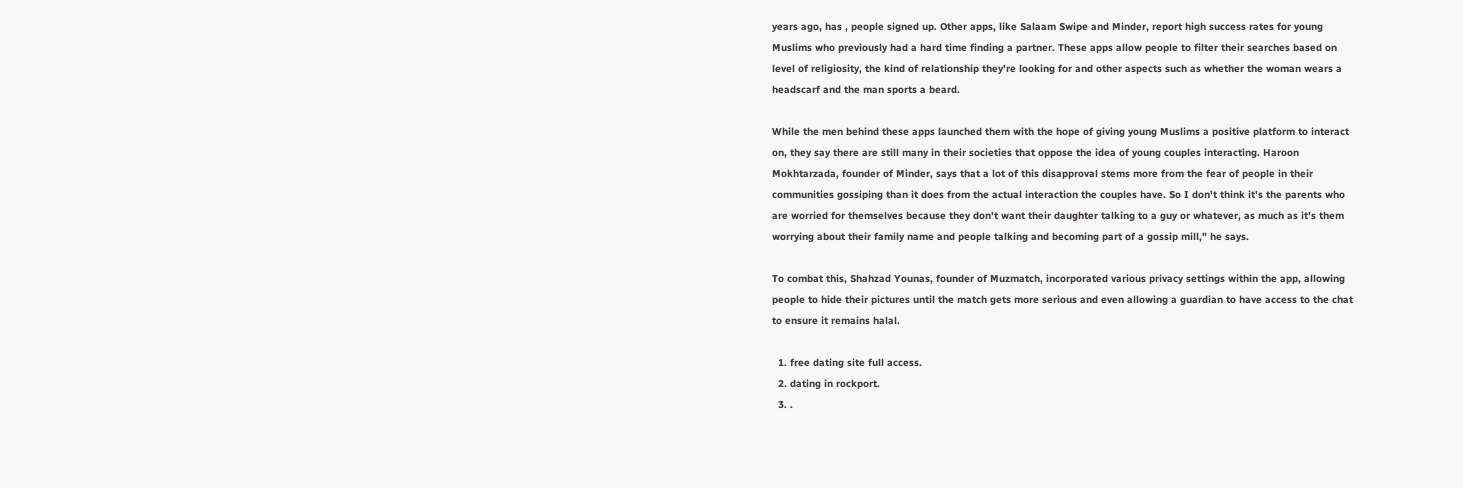years ago, has , people signed up. Other apps, like Salaam Swipe and Minder, report high success rates for young Muslims who previously had a hard time finding a partner. These apps allow people to filter their searches based on level of religiosity, the kind of relationship they're looking for and other aspects such as whether the woman wears a headscarf and the man sports a beard.

While the men behind these apps launched them with the hope of giving young Muslims a positive platform to interact on, they say there are still many in their societies that oppose the idea of young couples interacting. Haroon Mokhtarzada, founder of Minder, says that a lot of this disapproval stems more from the fear of people in their communities gossiping than it does from the actual interaction the couples have. So I don't think it's the parents who are worried for themselves because they don't want their daughter talking to a guy or whatever, as much as it's them worrying about their family name and people talking and becoming part of a gossip mill," he says.

To combat this, Shahzad Younas, founder of Muzmatch, incorporated various privacy settings within the app, allowing people to hide their pictures until the match gets more serious and even allowing a guardian to have access to the chat to ensure it remains halal.

  1. free dating site full access.
  2. dating in rockport.
  3. .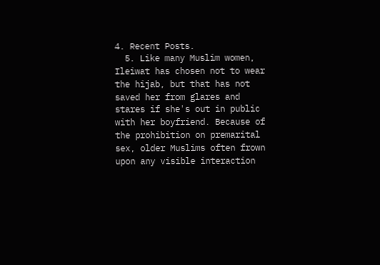4. Recent Posts.
  5. Like many Muslim women, Ileiwat has chosen not to wear the hijab, but that has not saved her from glares and stares if she's out in public with her boyfriend. Because of the prohibition on premarital sex, older Muslims often frown upon any visible interaction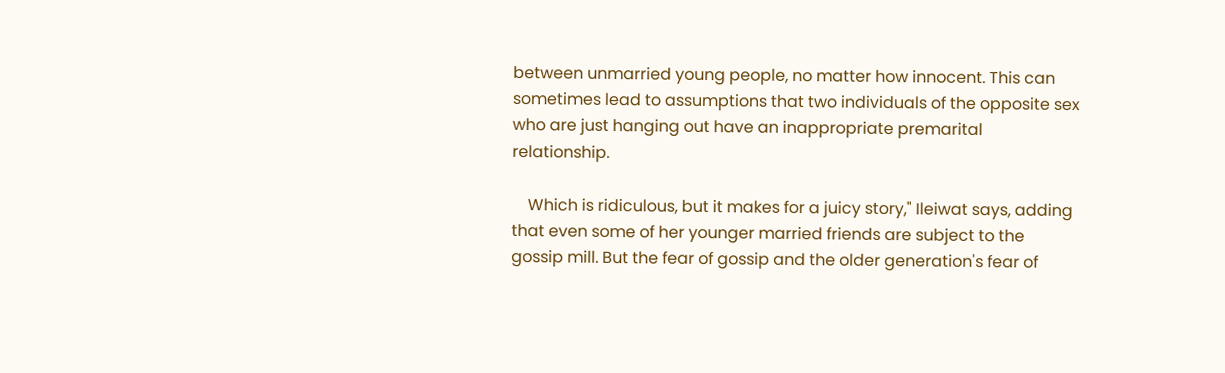between unmarried young people, no matter how innocent. This can sometimes lead to assumptions that two individuals of the opposite sex who are just hanging out have an inappropriate premarital relationship.

    Which is ridiculous, but it makes for a juicy story," Ileiwat says, adding that even some of her younger married friends are subject to the gossip mill. But the fear of gossip and the older generation's fear of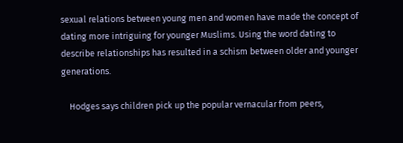sexual relations between young men and women have made the concept of dating more intriguing for younger Muslims. Using the word dating to describe relationships has resulted in a schism between older and younger generations.

    Hodges says children pick up the popular vernacular from peers,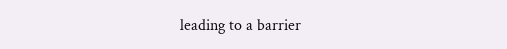leading to a barrier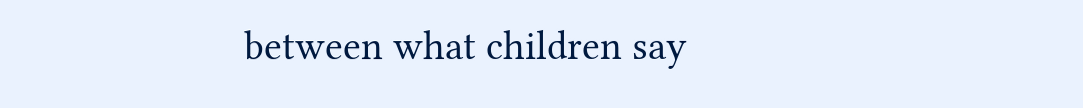between what children say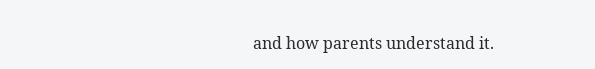and how parents understand it.